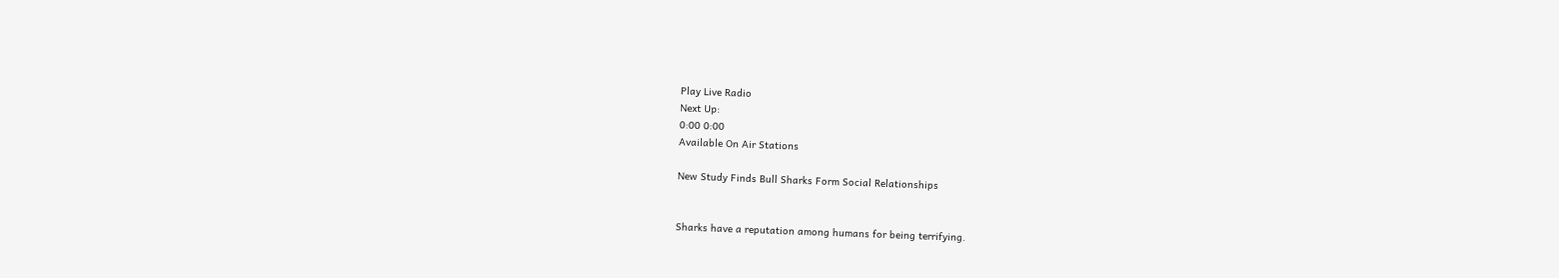Play Live Radio
Next Up:
0:00 0:00
Available On Air Stations

New Study Finds Bull Sharks Form Social Relationships


Sharks have a reputation among humans for being terrifying.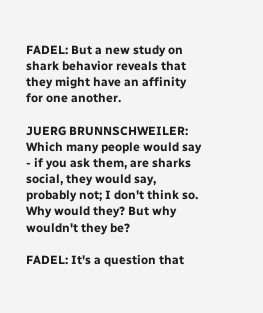FADEL: But a new study on shark behavior reveals that they might have an affinity for one another.

JUERG BRUNNSCHWEILER: Which many people would say - if you ask them, are sharks social, they would say, probably not; I don't think so. Why would they? But why wouldn't they be?

FADEL: It's a question that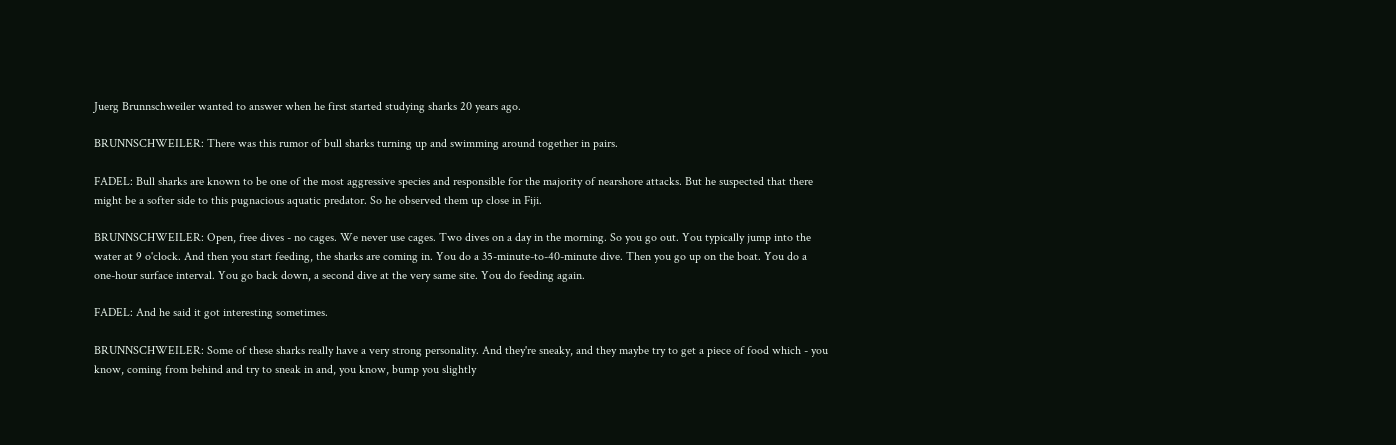Juerg Brunnschweiler wanted to answer when he first started studying sharks 20 years ago.

BRUNNSCHWEILER: There was this rumor of bull sharks turning up and swimming around together in pairs.

FADEL: Bull sharks are known to be one of the most aggressive species and responsible for the majority of nearshore attacks. But he suspected that there might be a softer side to this pugnacious aquatic predator. So he observed them up close in Fiji.

BRUNNSCHWEILER: Open, free dives - no cages. We never use cages. Two dives on a day in the morning. So you go out. You typically jump into the water at 9 o'clock. And then you start feeding, the sharks are coming in. You do a 35-minute-to-40-minute dive. Then you go up on the boat. You do a one-hour surface interval. You go back down, a second dive at the very same site. You do feeding again.

FADEL: And he said it got interesting sometimes.

BRUNNSCHWEILER: Some of these sharks really have a very strong personality. And they're sneaky, and they maybe try to get a piece of food which - you know, coming from behind and try to sneak in and, you know, bump you slightly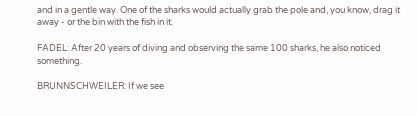and in a gentle way. One of the sharks would actually grab the pole and, you know, drag it away - or the bin with the fish in it.

FADEL: After 20 years of diving and observing the same 100 sharks, he also noticed something.

BRUNNSCHWEILER: If we see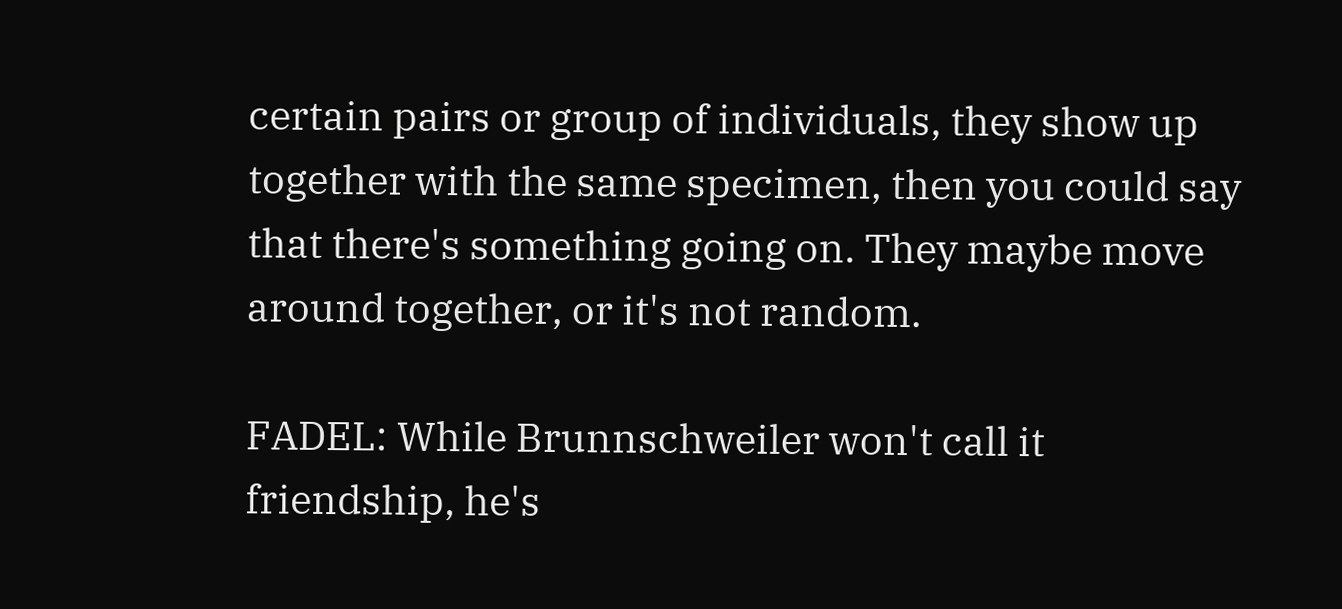certain pairs or group of individuals, they show up together with the same specimen, then you could say that there's something going on. They maybe move around together, or it's not random.

FADEL: While Brunnschweiler won't call it friendship, he's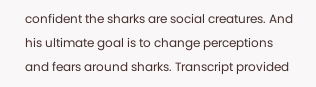confident the sharks are social creatures. And his ultimate goal is to change perceptions and fears around sharks. Transcript provided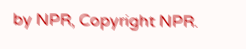by NPR, Copyright NPR.